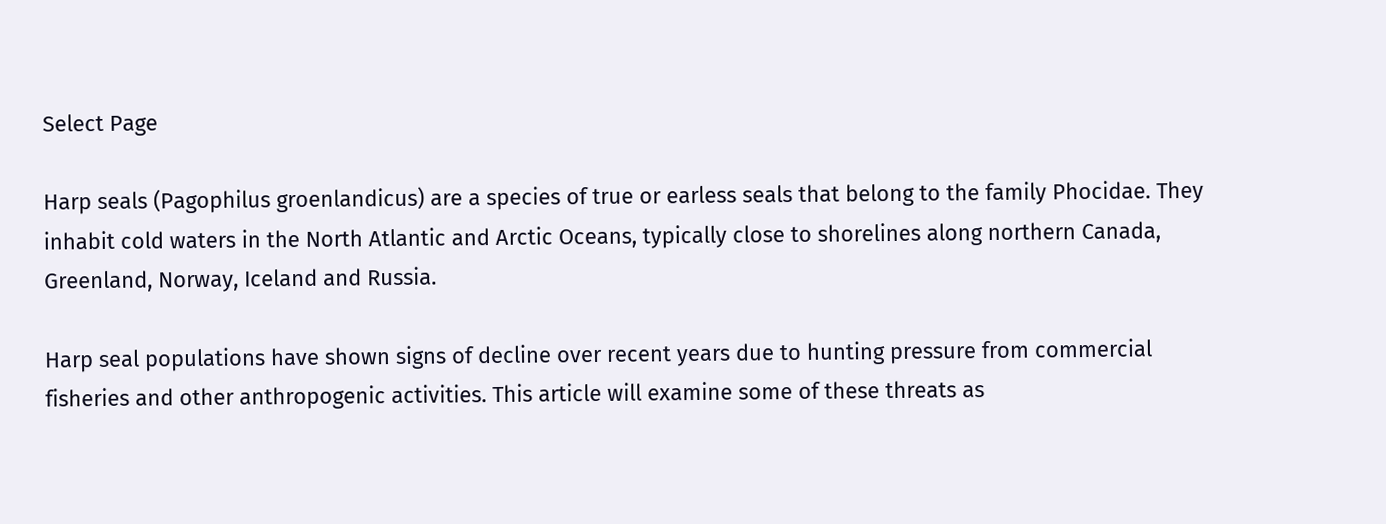Select Page

Harp seals (Pagophilus groenlandicus) are a species of true or earless seals that belong to the family Phocidae. They inhabit cold waters in the North Atlantic and Arctic Oceans, typically close to shorelines along northern Canada, Greenland, Norway, Iceland and Russia.

Harp seal populations have shown signs of decline over recent years due to hunting pressure from commercial fisheries and other anthropogenic activities. This article will examine some of these threats as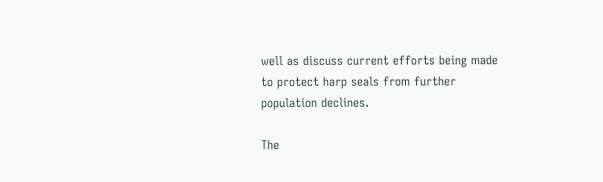well as discuss current efforts being made to protect harp seals from further population declines.

The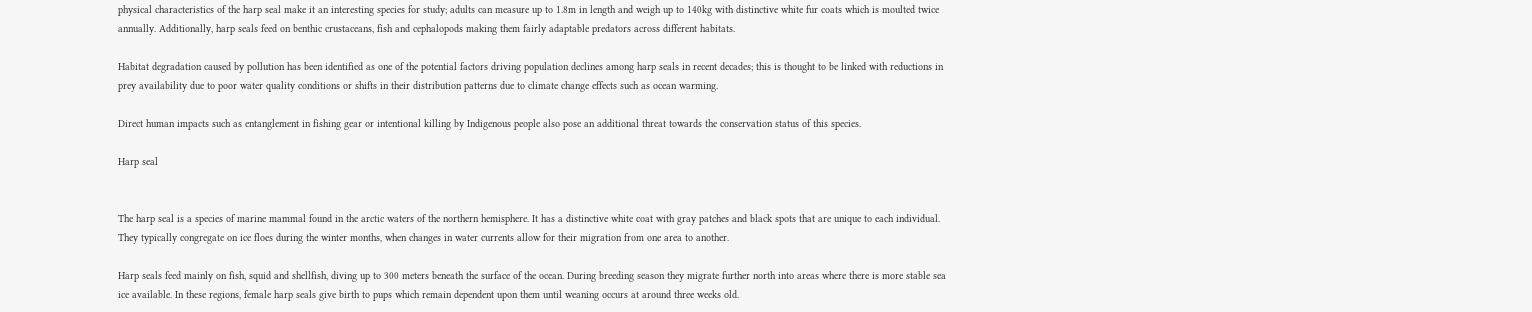physical characteristics of the harp seal make it an interesting species for study; adults can measure up to 1.8m in length and weigh up to 140kg with distinctive white fur coats which is moulted twice annually. Additionally, harp seals feed on benthic crustaceans, fish and cephalopods making them fairly adaptable predators across different habitats.

Habitat degradation caused by pollution has been identified as one of the potential factors driving population declines among harp seals in recent decades; this is thought to be linked with reductions in prey availability due to poor water quality conditions or shifts in their distribution patterns due to climate change effects such as ocean warming.

Direct human impacts such as entanglement in fishing gear or intentional killing by Indigenous people also pose an additional threat towards the conservation status of this species.

Harp seal


The harp seal is a species of marine mammal found in the arctic waters of the northern hemisphere. It has a distinctive white coat with gray patches and black spots that are unique to each individual. They typically congregate on ice floes during the winter months, when changes in water currents allow for their migration from one area to another.

Harp seals feed mainly on fish, squid and shellfish, diving up to 300 meters beneath the surface of the ocean. During breeding season they migrate further north into areas where there is more stable sea ice available. In these regions, female harp seals give birth to pups which remain dependent upon them until weaning occurs at around three weeks old.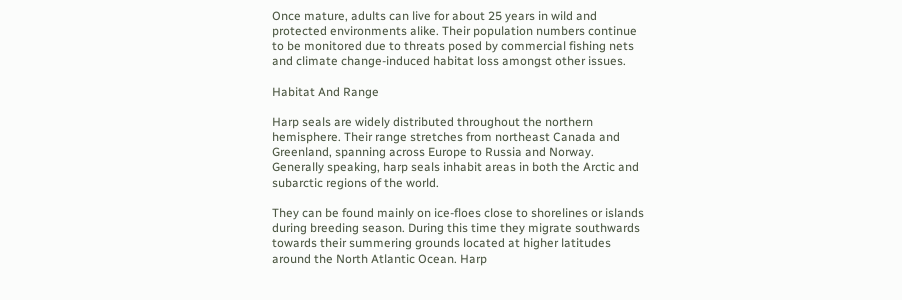Once mature, adults can live for about 25 years in wild and protected environments alike. Their population numbers continue to be monitored due to threats posed by commercial fishing nets and climate change-induced habitat loss amongst other issues.

Habitat And Range

Harp seals are widely distributed throughout the northern hemisphere. Their range stretches from northeast Canada and Greenland, spanning across Europe to Russia and Norway. Generally speaking, harp seals inhabit areas in both the Arctic and subarctic regions of the world.

They can be found mainly on ice-floes close to shorelines or islands during breeding season. During this time they migrate southwards towards their summering grounds located at higher latitudes around the North Atlantic Ocean. Harp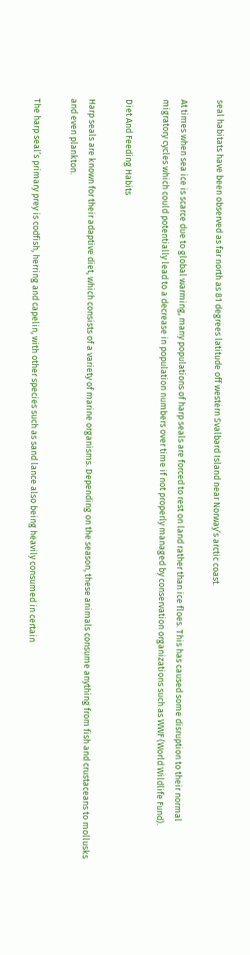seal habitats have been observed as far north as 81 degrees latitude off western Svalbard Island near Norway’s arctic coast.

At times when sea ice is scarce due to global warming, many populations of harp seals are forced to rest on land rather than ice floes. This has caused some disruption to their normal migratory cycles which could potentially lead to a decrease in population numbers over time if not properly managed by conservation organizations such as WWF (World Wildlife Fund).

Diet And Feeding Habits

Harp seals are known for their adaptive diet, which consists of a variety of marine organisms. Depending on the season, these animals consume anything from fish and crustaceans to mollusks and even plankton.

The harp seal’s primary prey is codfish, herring and capelin, with other species such as sand lance also being heavily consumed in certain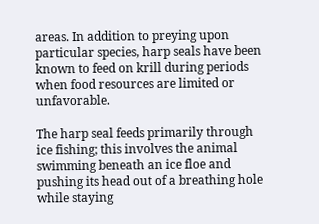areas. In addition to preying upon particular species, harp seals have been known to feed on krill during periods when food resources are limited or unfavorable.

The harp seal feeds primarily through ice fishing; this involves the animal swimming beneath an ice floe and pushing its head out of a breathing hole while staying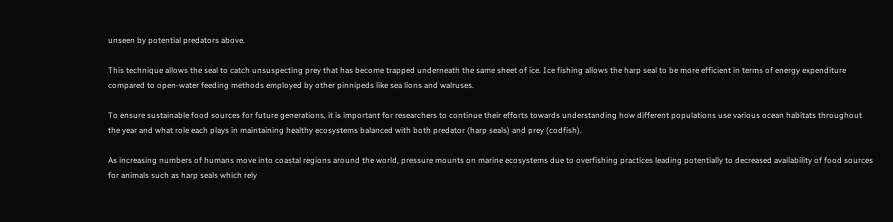unseen by potential predators above.

This technique allows the seal to catch unsuspecting prey that has become trapped underneath the same sheet of ice. Ice fishing allows the harp seal to be more efficient in terms of energy expenditure compared to open-water feeding methods employed by other pinnipeds like sea lions and walruses.

To ensure sustainable food sources for future generations, it is important for researchers to continue their efforts towards understanding how different populations use various ocean habitats throughout the year and what role each plays in maintaining healthy ecosystems balanced with both predator (harp seals) and prey (codfish).

As increasing numbers of humans move into coastal regions around the world, pressure mounts on marine ecosystems due to overfishing practices leading potentially to decreased availability of food sources for animals such as harp seals which rely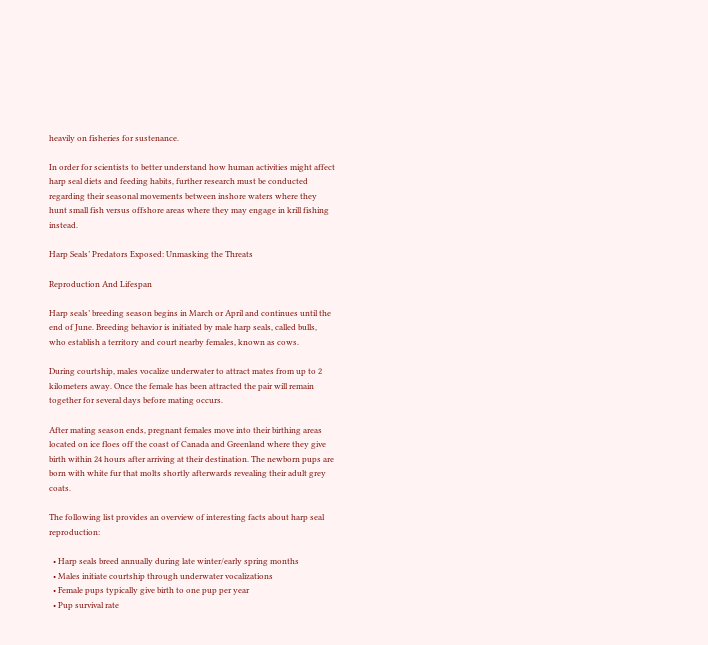heavily on fisheries for sustenance.

In order for scientists to better understand how human activities might affect harp seal diets and feeding habits, further research must be conducted regarding their seasonal movements between inshore waters where they hunt small fish versus offshore areas where they may engage in krill fishing instead.

Harp Seals’ Predators Exposed: Unmasking the Threats

Reproduction And Lifespan

Harp seals’ breeding season begins in March or April and continues until the end of June. Breeding behavior is initiated by male harp seals, called bulls, who establish a territory and court nearby females, known as cows.

During courtship, males vocalize underwater to attract mates from up to 2 kilometers away. Once the female has been attracted the pair will remain together for several days before mating occurs.

After mating season ends, pregnant females move into their birthing areas located on ice floes off the coast of Canada and Greenland where they give birth within 24 hours after arriving at their destination. The newborn pups are born with white fur that molts shortly afterwards revealing their adult grey coats.

The following list provides an overview of interesting facts about harp seal reproduction:

  • Harp seals breed annually during late winter/early spring months
  • Males initiate courtship through underwater vocalizations
  • Female pups typically give birth to one pup per year
  • Pup survival rate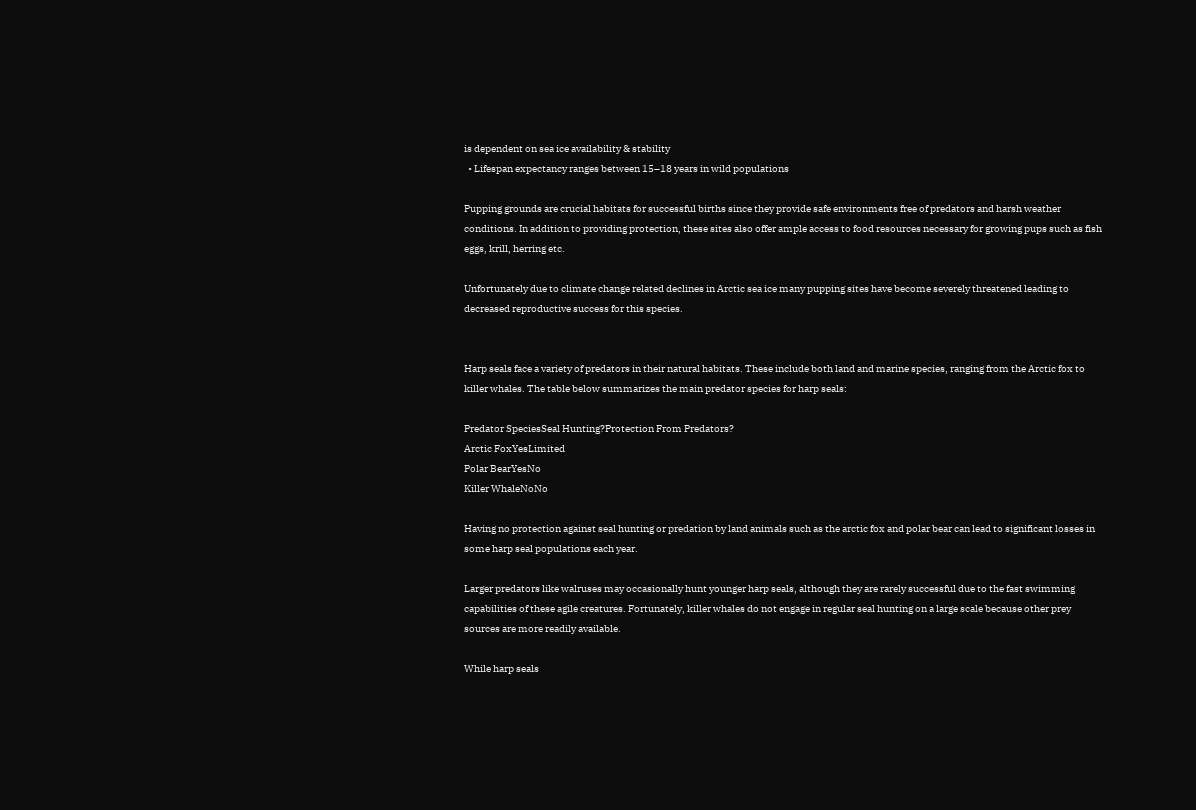is dependent on sea ice availability & stability
  • Lifespan expectancy ranges between 15–18 years in wild populations

Pupping grounds are crucial habitats for successful births since they provide safe environments free of predators and harsh weather conditions. In addition to providing protection, these sites also offer ample access to food resources necessary for growing pups such as fish eggs, krill, herring etc.

Unfortunately due to climate change related declines in Arctic sea ice many pupping sites have become severely threatened leading to decreased reproductive success for this species.


Harp seals face a variety of predators in their natural habitats. These include both land and marine species, ranging from the Arctic fox to killer whales. The table below summarizes the main predator species for harp seals:

Predator SpeciesSeal Hunting?Protection From Predators?
Arctic FoxYesLimited
Polar BearYesNo
Killer WhaleNoNo

Having no protection against seal hunting or predation by land animals such as the arctic fox and polar bear can lead to significant losses in some harp seal populations each year.

Larger predators like walruses may occasionally hunt younger harp seals, although they are rarely successful due to the fast swimming capabilities of these agile creatures. Fortunately, killer whales do not engage in regular seal hunting on a large scale because other prey sources are more readily available.

While harp seals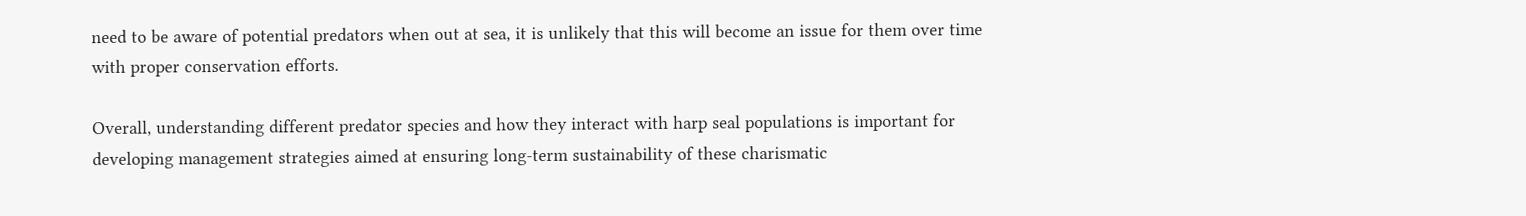need to be aware of potential predators when out at sea, it is unlikely that this will become an issue for them over time with proper conservation efforts.

Overall, understanding different predator species and how they interact with harp seal populations is important for developing management strategies aimed at ensuring long-term sustainability of these charismatic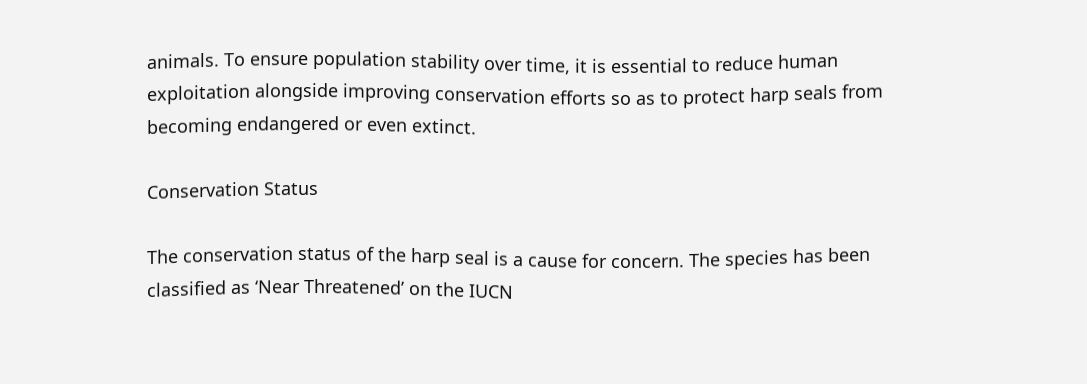animals. To ensure population stability over time, it is essential to reduce human exploitation alongside improving conservation efforts so as to protect harp seals from becoming endangered or even extinct.

Conservation Status

The conservation status of the harp seal is a cause for concern. The species has been classified as ‘Near Threatened’ on the IUCN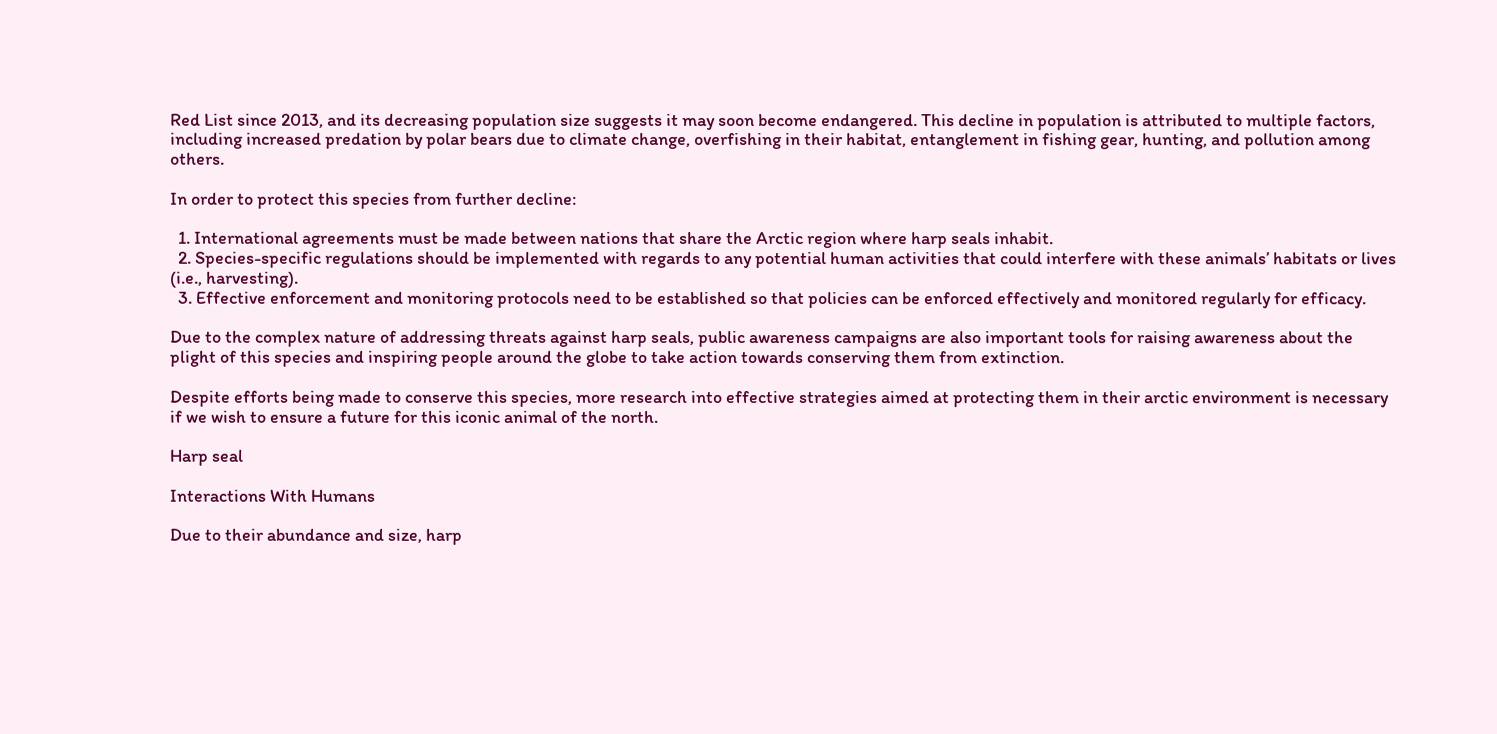Red List since 2013, and its decreasing population size suggests it may soon become endangered. This decline in population is attributed to multiple factors, including increased predation by polar bears due to climate change, overfishing in their habitat, entanglement in fishing gear, hunting, and pollution among others.

In order to protect this species from further decline:

  1. International agreements must be made between nations that share the Arctic region where harp seals inhabit.
  2. Species-specific regulations should be implemented with regards to any potential human activities that could interfere with these animals’ habitats or lives (i.e., harvesting).
  3. Effective enforcement and monitoring protocols need to be established so that policies can be enforced effectively and monitored regularly for efficacy.

Due to the complex nature of addressing threats against harp seals, public awareness campaigns are also important tools for raising awareness about the plight of this species and inspiring people around the globe to take action towards conserving them from extinction.

Despite efforts being made to conserve this species, more research into effective strategies aimed at protecting them in their arctic environment is necessary if we wish to ensure a future for this iconic animal of the north.

Harp seal

Interactions With Humans

Due to their abundance and size, harp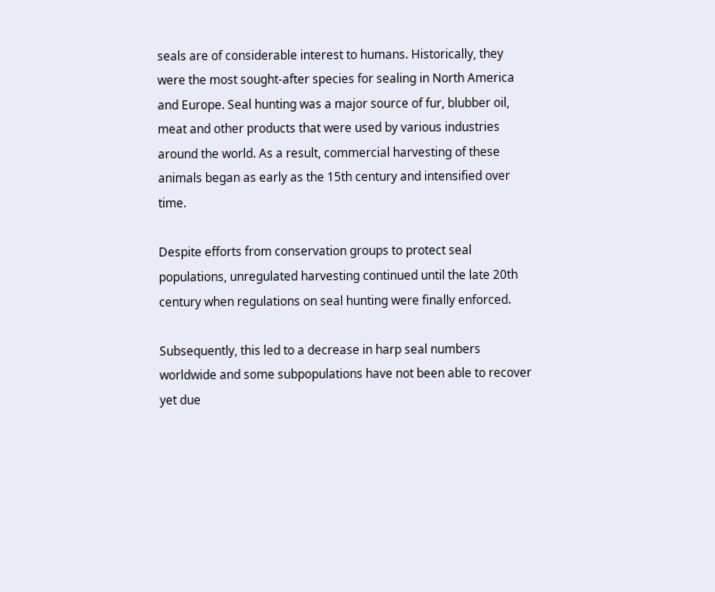seals are of considerable interest to humans. Historically, they were the most sought-after species for sealing in North America and Europe. Seal hunting was a major source of fur, blubber oil, meat and other products that were used by various industries around the world. As a result, commercial harvesting of these animals began as early as the 15th century and intensified over time.

Despite efforts from conservation groups to protect seal populations, unregulated harvesting continued until the late 20th century when regulations on seal hunting were finally enforced.

Subsequently, this led to a decrease in harp seal numbers worldwide and some subpopulations have not been able to recover yet due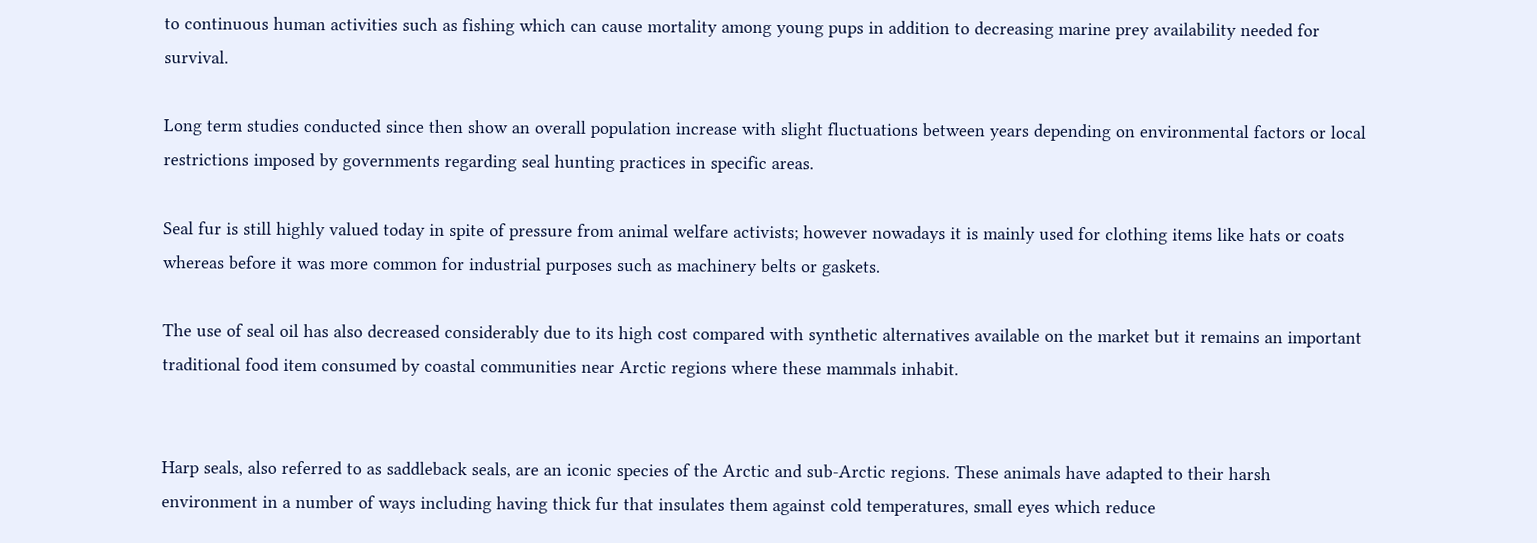to continuous human activities such as fishing which can cause mortality among young pups in addition to decreasing marine prey availability needed for survival.

Long term studies conducted since then show an overall population increase with slight fluctuations between years depending on environmental factors or local restrictions imposed by governments regarding seal hunting practices in specific areas.

Seal fur is still highly valued today in spite of pressure from animal welfare activists; however nowadays it is mainly used for clothing items like hats or coats whereas before it was more common for industrial purposes such as machinery belts or gaskets.

The use of seal oil has also decreased considerably due to its high cost compared with synthetic alternatives available on the market but it remains an important traditional food item consumed by coastal communities near Arctic regions where these mammals inhabit.


Harp seals, also referred to as saddleback seals, are an iconic species of the Arctic and sub-Arctic regions. These animals have adapted to their harsh environment in a number of ways including having thick fur that insulates them against cold temperatures, small eyes which reduce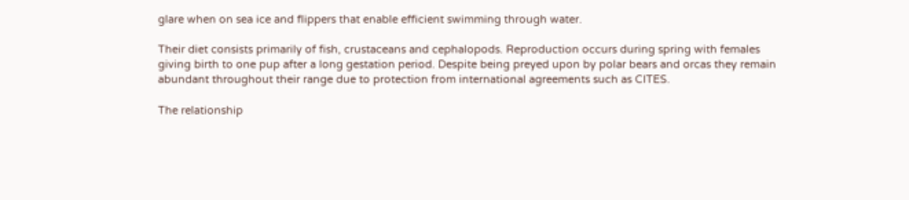glare when on sea ice and flippers that enable efficient swimming through water.

Their diet consists primarily of fish, crustaceans and cephalopods. Reproduction occurs during spring with females giving birth to one pup after a long gestation period. Despite being preyed upon by polar bears and orcas they remain abundant throughout their range due to protection from international agreements such as CITES.

The relationship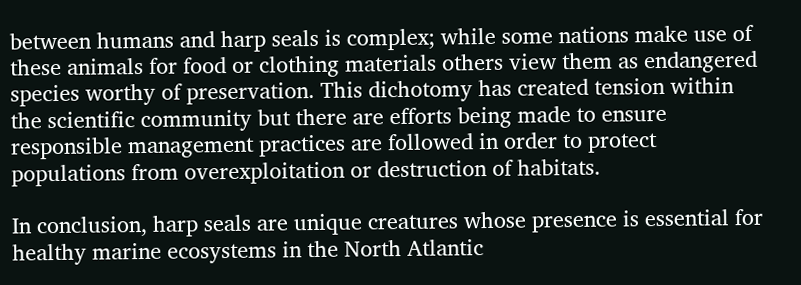between humans and harp seals is complex; while some nations make use of these animals for food or clothing materials others view them as endangered species worthy of preservation. This dichotomy has created tension within the scientific community but there are efforts being made to ensure responsible management practices are followed in order to protect populations from overexploitation or destruction of habitats.

In conclusion, harp seals are unique creatures whose presence is essential for healthy marine ecosystems in the North Atlantic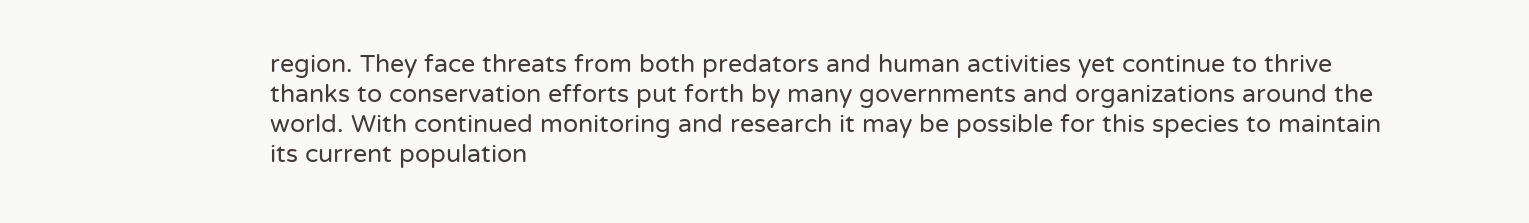region. They face threats from both predators and human activities yet continue to thrive thanks to conservation efforts put forth by many governments and organizations around the world. With continued monitoring and research it may be possible for this species to maintain its current population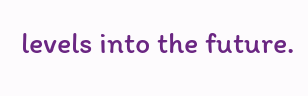levels into the future.